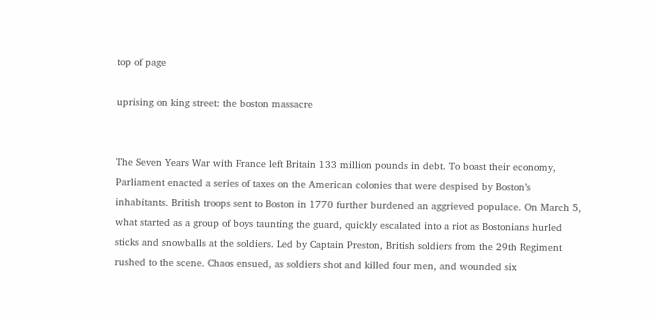top of page

uprising on king street: the boston massacre


The Seven Years War with France left Britain 133 million pounds in debt. To boast their economy, Parliament enacted a series of taxes on the American colonies that were despised by Boston’s inhabitants. British troops sent to Boston in 1770 further burdened an aggrieved populace. On March 5, what started as a group of boys taunting the guard, quickly escalated into a riot as Bostonians hurled sticks and snowballs at the soldiers. Led by Captain Preston, British soldiers from the 29th Regiment rushed to the scene. Chaos ensued, as soldiers shot and killed four men, and wounded six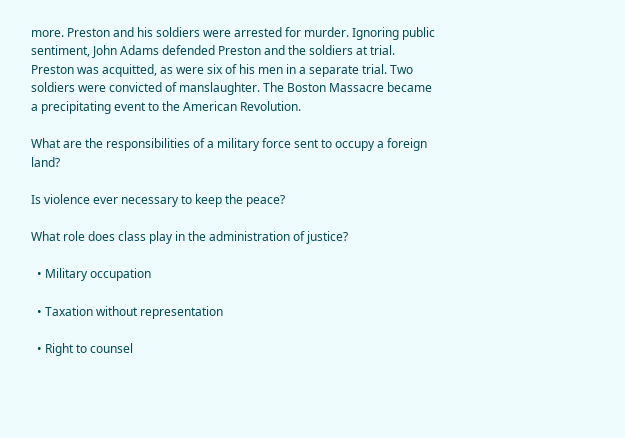more. Preston and his soldiers were arrested for murder. Ignoring public sentiment, John Adams defended Preston and the soldiers at trial. Preston was acquitted, as were six of his men in a separate trial. Two soldiers were convicted of manslaughter. The Boston Massacre became a precipitating event to the American Revolution.

What are the responsibilities of a military force sent to occupy a foreign land?

Is violence ever necessary to keep the peace?

What role does class play in the administration of justice?

  • Military occupation

  • Taxation without representation

  • Right to counsel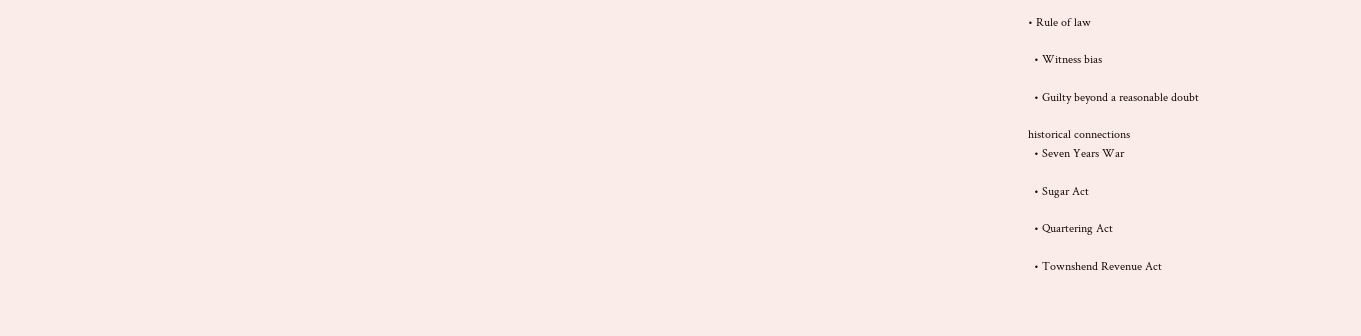• Rule of law

  • Witness bias

  • Guilty beyond a reasonable doubt

historical connections
  • Seven Years War

  • Sugar Act

  • Quartering Act

  • Townshend Revenue Act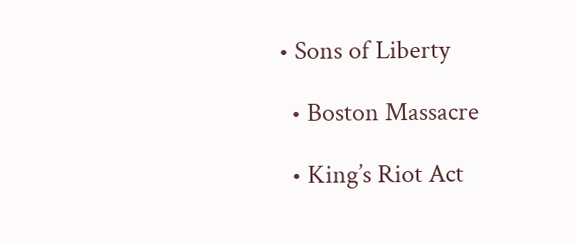• Sons of Liberty

  • Boston Massacre

  • King’s Riot Act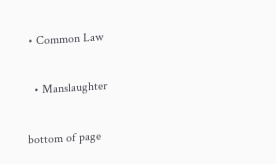• Common Law

  • Manslaughter

bottom of page